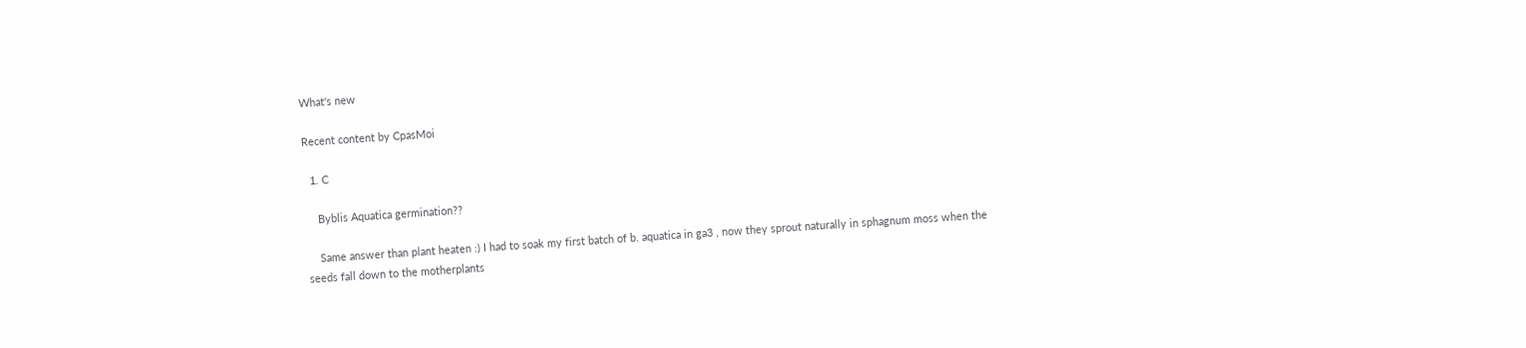What's new

Recent content by CpasMoi

  1. C

    Byblis Aquatica germination??

    Same answer than plant heaten :) I had to soak my first batch of b. aquatica in ga3 , now they sprout naturally in sphagnum moss when the seeds fall down to the motherplants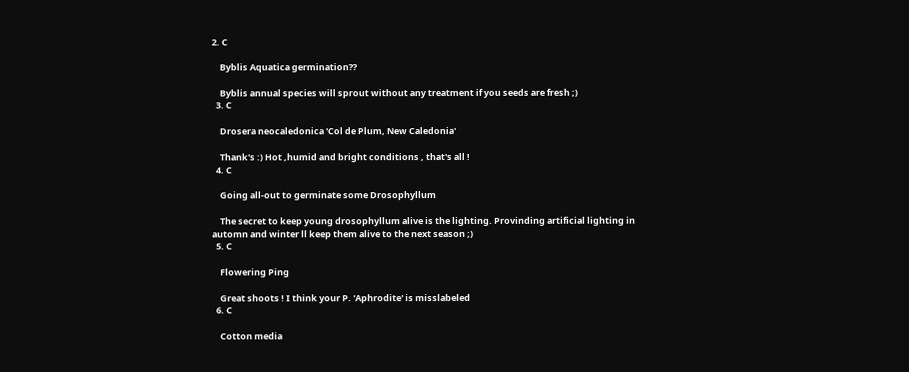2. C

    Byblis Aquatica germination??

    Byblis annual species will sprout without any treatment if you seeds are fresh ;)
  3. C

    Drosera neocaledonica 'Col de Plum, New Caledonia'

    Thank's :) Hot ,humid and bright conditions , that's all !
  4. C

    Going all-out to germinate some Drosophyllum

    The secret to keep young drosophyllum alive is the lighting. Provinding artificial lighting in automn and winter ll keep them alive to the next season ;)
  5. C

    Flowering Ping

    Great shoots ! I think your P. 'Aphrodite' is misslabeled
  6. C

    Cotton media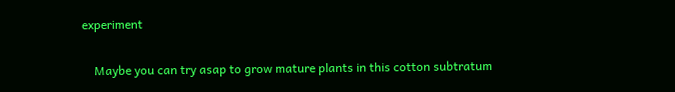experiment

    Maybe you can try asap to grow mature plants in this cotton subtratum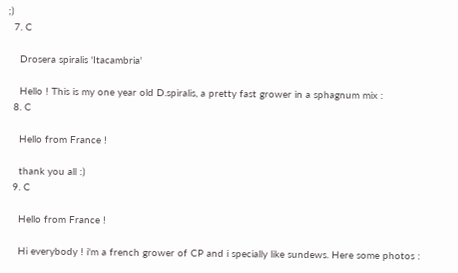;)
  7. C

    Drosera spiralis 'Itacambria'

    Hello ! This is my one year old D.spiralis, a pretty fast grower in a sphagnum mix :
  8. C

    Hello from France !

    thank you all :)
  9. C

    Hello from France !

    Hi everybody ! i'm a french grower of CP and i specially like sundews. Here some photos :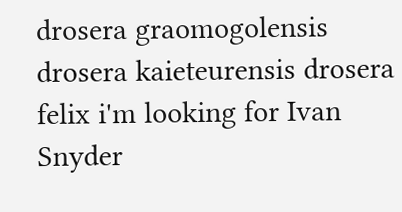drosera graomogolensis drosera kaieteurensis drosera felix i'm looking for Ivan Snyder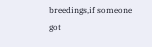breedings,if someone got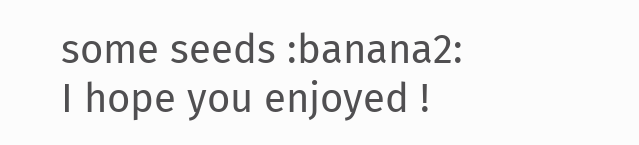some seeds :banana2: I hope you enjoyed !